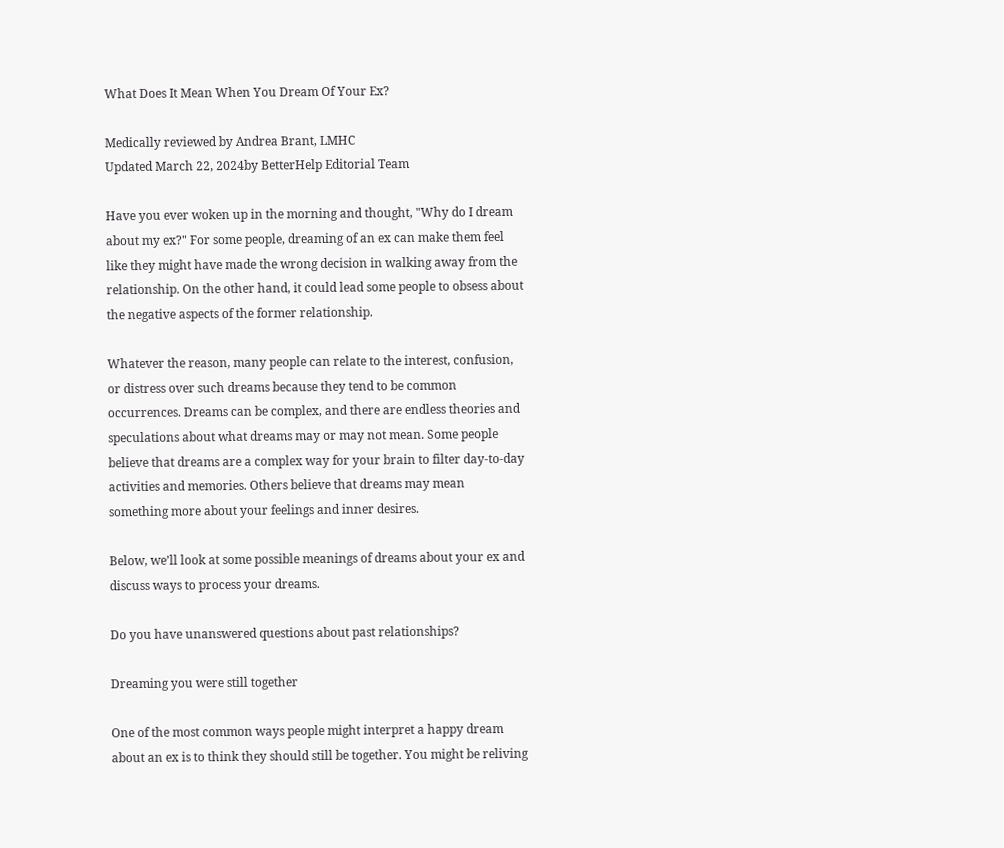What Does It Mean When You Dream Of Your Ex?

Medically reviewed by Andrea Brant, LMHC
Updated March 22, 2024by BetterHelp Editorial Team

Have you ever woken up in the morning and thought, "Why do I dream about my ex?" For some people, dreaming of an ex can make them feel like they might have made the wrong decision in walking away from the relationship. On the other hand, it could lead some people to obsess about the negative aspects of the former relationship.

Whatever the reason, many people can relate to the interest, confusion, or distress over such dreams because they tend to be common occurrences. Dreams can be complex, and there are endless theories and speculations about what dreams may or may not mean. Some people believe that dreams are a complex way for your brain to filter day-to-day activities and memories. Others believe that dreams may mean something more about your feelings and inner desires.

Below, we’ll look at some possible meanings of dreams about your ex and discuss ways to process your dreams.

Do you have unanswered questions about past relationships?

Dreaming you were still together

One of the most common ways people might interpret a happy dream about an ex is to think they should still be together. You might be reliving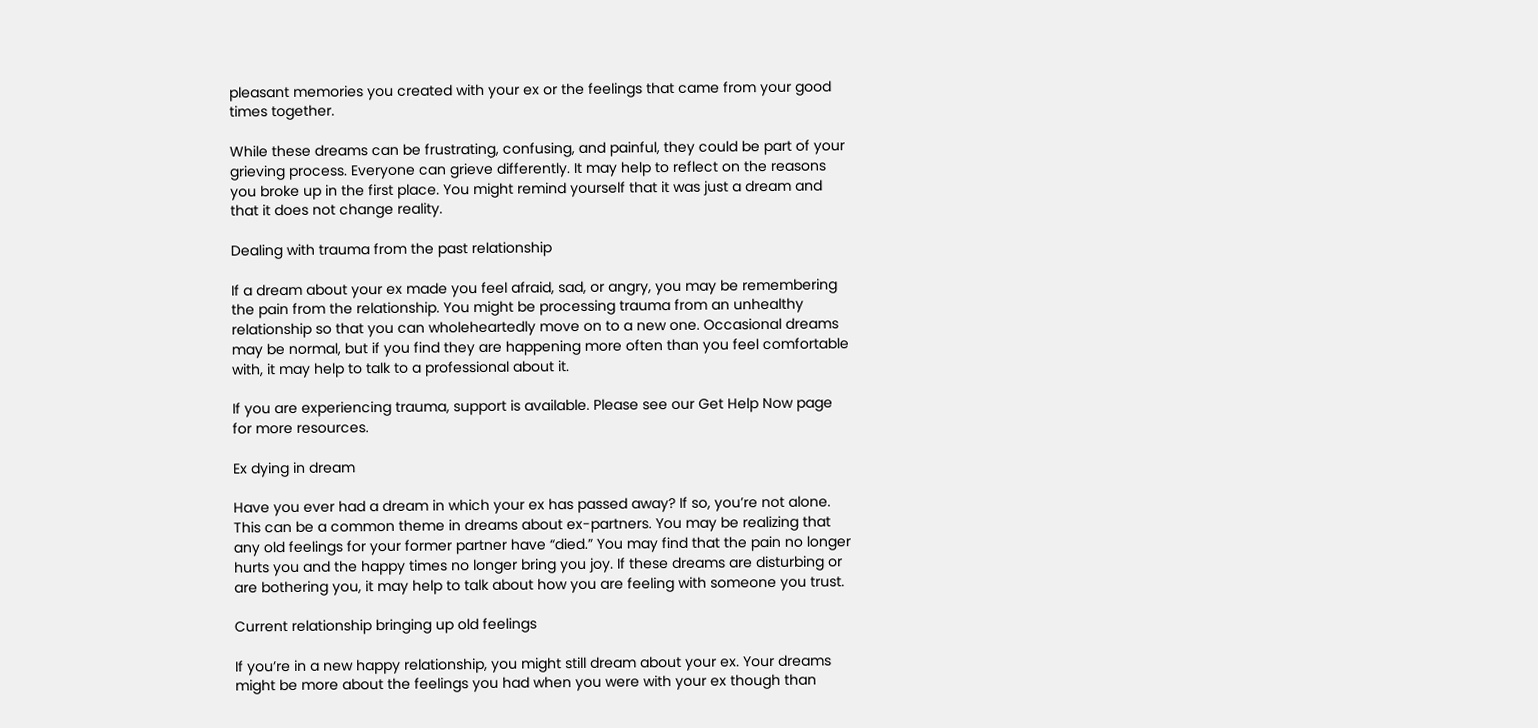pleasant memories you created with your ex or the feelings that came from your good times together.

While these dreams can be frustrating, confusing, and painful, they could be part of your grieving process. Everyone can grieve differently. It may help to reflect on the reasons you broke up in the first place. You might remind yourself that it was just a dream and that it does not change reality.

Dealing with trauma from the past relationship

If a dream about your ex made you feel afraid, sad, or angry, you may be remembering the pain from the relationship. You might be processing trauma from an unhealthy relationship so that you can wholeheartedly move on to a new one. Occasional dreams may be normal, but if you find they are happening more often than you feel comfortable with, it may help to talk to a professional about it.

If you are experiencing trauma, support is available. Please see our Get Help Now page for more resources.

Ex dying in dream

Have you ever had a dream in which your ex has passed away? If so, you’re not alone. This can be a common theme in dreams about ex-partners. You may be realizing that any old feelings for your former partner have “died.” You may find that the pain no longer hurts you and the happy times no longer bring you joy. If these dreams are disturbing or are bothering you, it may help to talk about how you are feeling with someone you trust.

Current relationship bringing up old feelings

If you’re in a new happy relationship, you might still dream about your ex. Your dreams might be more about the feelings you had when you were with your ex though than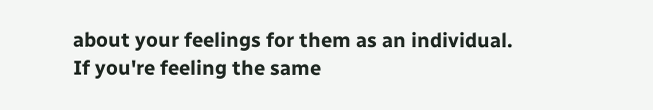about your feelings for them as an individual. If you're feeling the same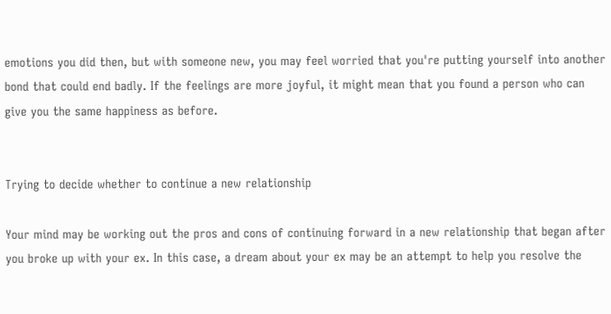emotions you did then, but with someone new, you may feel worried that you're putting yourself into another bond that could end badly. If the feelings are more joyful, it might mean that you found a person who can give you the same happiness as before.


Trying to decide whether to continue a new relationship

Your mind may be working out the pros and cons of continuing forward in a new relationship that began after you broke up with your ex. In this case, a dream about your ex may be an attempt to help you resolve the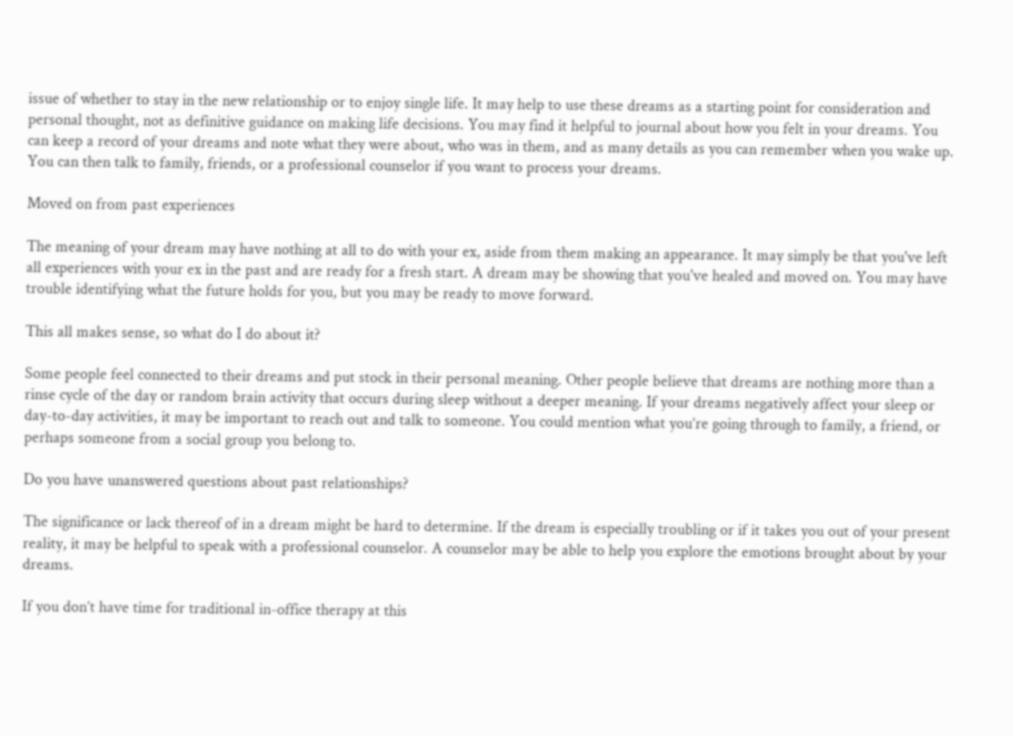issue of whether to stay in the new relationship or to enjoy single life. It may help to use these dreams as a starting point for consideration and personal thought, not as definitive guidance on making life decisions. You may find it helpful to journal about how you felt in your dreams. You can keep a record of your dreams and note what they were about, who was in them, and as many details as you can remember when you wake up. You can then talk to family, friends, or a professional counselor if you want to process your dreams.

Moved on from past experiences

The meaning of your dream may have nothing at all to do with your ex, aside from them making an appearance. It may simply be that you've left all experiences with your ex in the past and are ready for a fresh start. A dream may be showing that you've healed and moved on. You may have trouble identifying what the future holds for you, but you may be ready to move forward.

This all makes sense, so what do I do about it?

Some people feel connected to their dreams and put stock in their personal meaning. Other people believe that dreams are nothing more than a rinse cycle of the day or random brain activity that occurs during sleep without a deeper meaning. If your dreams negatively affect your sleep or day-to-day activities, it may be important to reach out and talk to someone. You could mention what you’re going through to family, a friend, or perhaps someone from a social group you belong to.

Do you have unanswered questions about past relationships?

The significance or lack thereof of in a dream might be hard to determine. If the dream is especially troubling or if it takes you out of your present reality, it may be helpful to speak with a professional counselor. A counselor may be able to help you explore the emotions brought about by your dreams.

If you don’t have time for traditional in-office therapy at this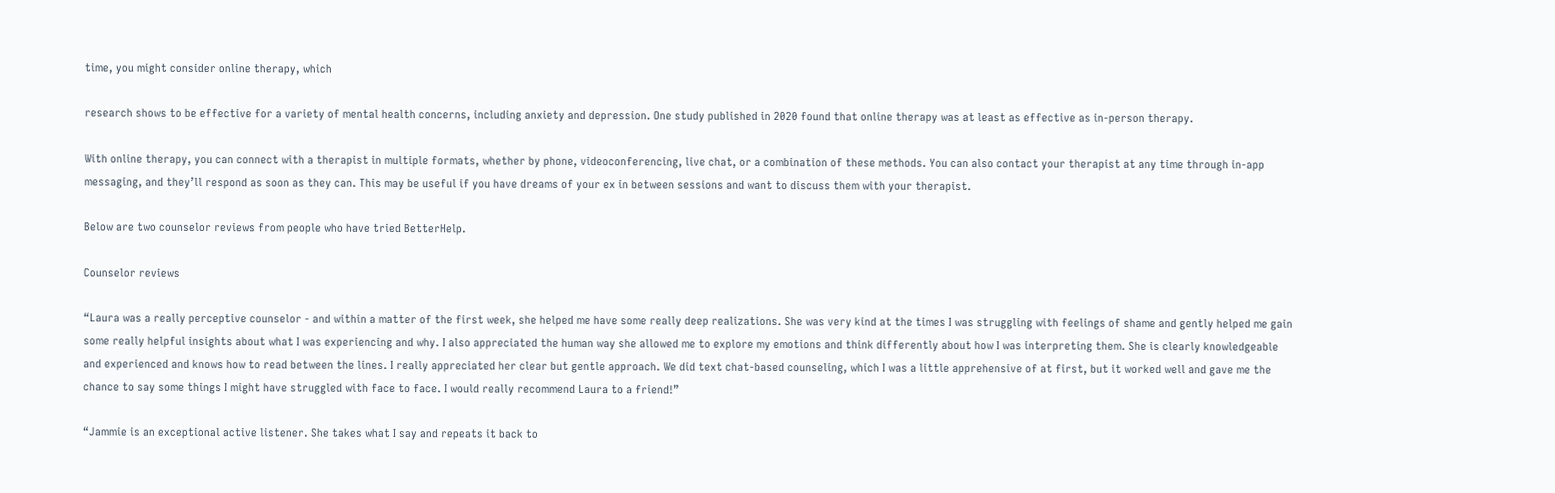time, you might consider online therapy, which

research shows to be effective for a variety of mental health concerns, including anxiety and depression. One study published in 2020 found that online therapy was at least as effective as in-person therapy.

With online therapy, you can connect with a therapist in multiple formats, whether by phone, videoconferencing, live chat, or a combination of these methods. You can also contact your therapist at any time through in-app messaging, and they’ll respond as soon as they can. This may be useful if you have dreams of your ex in between sessions and want to discuss them with your therapist.

Below are two counselor reviews from people who have tried BetterHelp.

Counselor reviews

“Laura was a really perceptive counselor - and within a matter of the first week, she helped me have some really deep realizations. She was very kind at the times I was struggling with feelings of shame and gently helped me gain some really helpful insights about what I was experiencing and why. I also appreciated the human way she allowed me to explore my emotions and think differently about how I was interpreting them. She is clearly knowledgeable and experienced and knows how to read between the lines. I really appreciated her clear but gentle approach. We did text chat-based counseling, which I was a little apprehensive of at first, but it worked well and gave me the chance to say some things I might have struggled with face to face. I would really recommend Laura to a friend!”

“Jammie is an exceptional active listener. She takes what I say and repeats it back to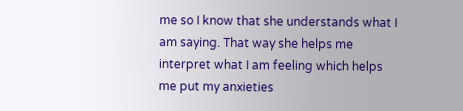me so I know that she understands what I am saying. That way she helps me interpret what I am feeling which helps me put my anxieties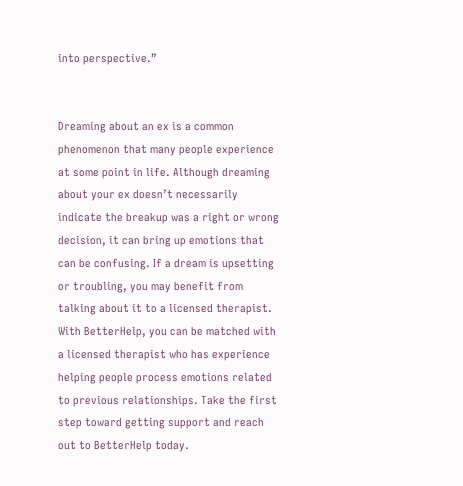into perspective.”


Dreaming about an ex is a common phenomenon that many people experience at some point in life. Although dreaming about your ex doesn’t necessarily indicate the breakup was a right or wrong decision, it can bring up emotions that can be confusing. If a dream is upsetting or troubling, you may benefit from talking about it to a licensed therapist. With BetterHelp, you can be matched with a licensed therapist who has experience helping people process emotions related to previous relationships. Take the first step toward getting support and reach out to BetterHelp today.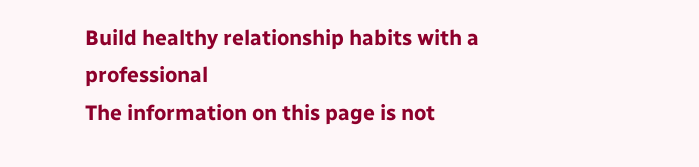Build healthy relationship habits with a professional
The information on this page is not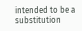intended to be a substitution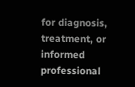for diagnosis, treatment, or informed professional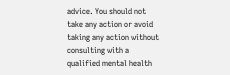advice. You should not take any action or avoid taking any action without consulting with a qualified mental health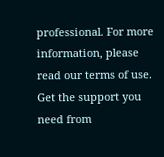professional. For more information, please read our terms of use.
Get the support you need from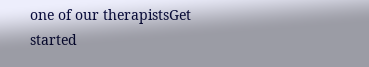one of our therapistsGet started